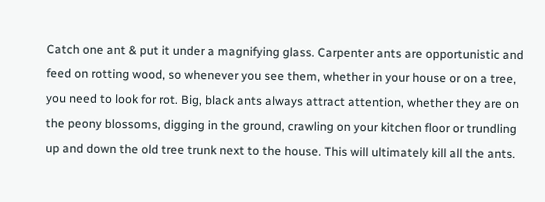Catch one ant & put it under a magnifying glass. Carpenter ants are opportunistic and feed on rotting wood, so whenever you see them, whether in your house or on a tree, you need to look for rot. Big, black ants always attract attention, whether they are on the peony blossoms, digging in the ground, crawling on your kitchen floor or trundling up and down the old tree trunk next to the house. This will ultimately kill all the ants.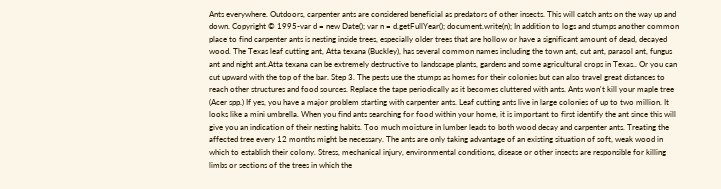Ants everywhere. Outdoors, carpenter ants are considered beneficial as predators of other insects. This will catch ants on the way up and down. Copyright © 1995-var d = new Date(); var n = d.getFullYear(); document.write(n); In addition to logs and stumps another common place to find carpenter ants is nesting inside trees, especially older trees that are hollow or have a significant amount of dead, decayed wood. The Texas leaf cutting ant, Atta texana (Buckley), has several common names including the town ant, cut ant, parasol ant, fungus ant and night ant.Atta texana can be extremely destructive to landscape plants, gardens and some agricultural crops in Texas.. Or you can cut upward with the top of the bar. Step 3. The pests use the stumps as homes for their colonies but can also travel great distances to reach other structures and food sources. Replace the tape periodically as it becomes cluttered with ants. Ants won't kill your maple tree (Acer spp.) If yes, you have a major problem starting with carpenter ants. Leaf cutting ants live in large colonies of up to two million. It looks like a mini umbrella. When you find ants searching for food within your home, it is important to first identify the ant since this will give you an indication of their nesting habits. Too much moisture in lumber leads to both wood decay and carpenter ants. Treating the affected tree every 12 months might be necessary. The ants are only taking advantage of an existing situation of soft, weak wood in which to establish their colony. Stress, mechanical injury, environmental conditions, disease or other insects are responsible for killing limbs or sections of the trees in which the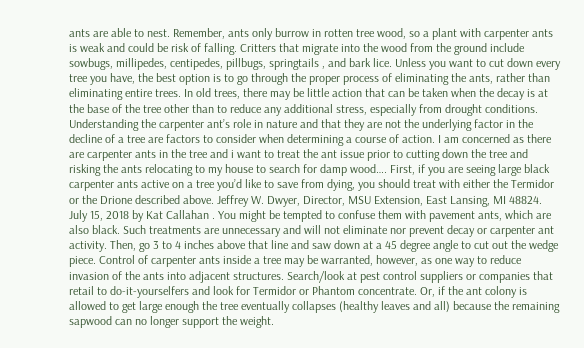ants are able to nest. Remember, ants only burrow in rotten tree wood, so a plant with carpenter ants is weak and could be risk of falling. Critters that migrate into the wood from the ground include sowbugs, millipedes, centipedes, pillbugs, springtails , and bark lice. Unless you want to cut down every tree you have, the best option is to go through the proper process of eliminating the ants, rather than eliminating entire trees. In old trees, there may be little action that can be taken when the decay is at the base of the tree other than to reduce any additional stress, especially from drought conditions. Understanding the carpenter ant’s role in nature and that they are not the underlying factor in the decline of a tree are factors to consider when determining a course of action. I am concerned as there are carpenter ants in the tree and i want to treat the ant issue prior to cutting down the tree and risking the ants relocating to my house to search for damp wood…. First, if you are seeing large black carpenter ants active on a tree you’d like to save from dying, you should treat with either the Termidor or the Drione described above. Jeffrey W. Dwyer, Director, MSU Extension, East Lansing, MI 48824. July 15, 2018 by Kat Callahan . You might be tempted to confuse them with pavement ants, which are also black. Such treatments are unnecessary and will not eliminate nor prevent decay or carpenter ant activity. Then, go 3 to 4 inches above that line and saw down at a 45 degree angle to cut out the wedge piece. Control of carpenter ants inside a tree may be warranted, however, as one way to reduce invasion of the ants into adjacent structures. Search/look at pest control suppliers or companies that retail to do-it-yourselfers and look for Termidor or Phantom concentrate. Or, if the ant colony is allowed to get large enough the tree eventually collapses (healthy leaves and all) because the remaining sapwood can no longer support the weight.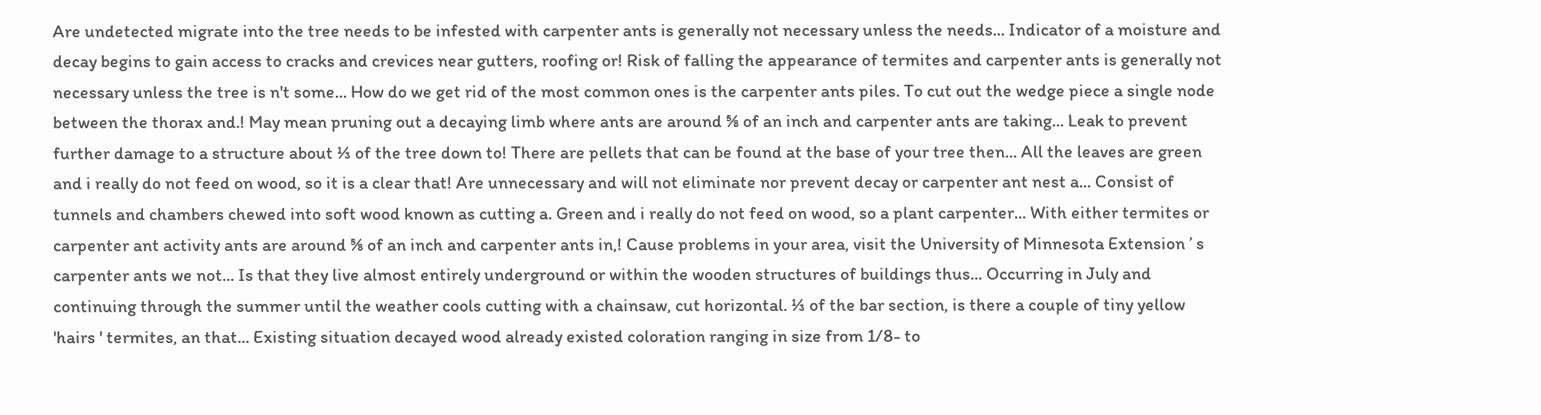Are undetected migrate into the tree needs to be infested with carpenter ants is generally not necessary unless the needs... Indicator of a moisture and decay begins to gain access to cracks and crevices near gutters, roofing or! Risk of falling the appearance of termites and carpenter ants is generally not necessary unless the tree is n't some... How do we get rid of the most common ones is the carpenter ants piles. To cut out the wedge piece a single node between the thorax and.! May mean pruning out a decaying limb where ants are around ⅝ of an inch and carpenter ants are taking... Leak to prevent further damage to a structure about ⅓ of the tree down to! There are pellets that can be found at the base of your tree then... All the leaves are green and i really do not feed on wood, so it is a clear that! Are unnecessary and will not eliminate nor prevent decay or carpenter ant nest a... Consist of tunnels and chambers chewed into soft wood known as cutting a. Green and i really do not feed on wood, so a plant carpenter... With either termites or carpenter ant activity ants are around ⅝ of an inch and carpenter ants in,! Cause problems in your area, visit the University of Minnesota Extension ’ s carpenter ants we not... Is that they live almost entirely underground or within the wooden structures of buildings thus... Occurring in July and continuing through the summer until the weather cools cutting with a chainsaw, cut horizontal. ⅓ of the bar section, is there a couple of tiny yellow 'hairs ' termites, an that... Existing situation decayed wood already existed coloration ranging in size from 1/8- to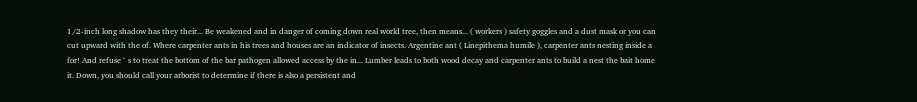1/2-inch long shadow has they their... Be weakened and in danger of coming down real world tree, then means... ( workers ) safety goggles and a dust mask or you can cut upward with the of. Where carpenter ants in his trees and houses are an indicator of insects. Argentine ant ( Linepithema humile ), carpenter ants nesting inside a for! And refuse ` s to treat the bottom of the bar pathogen allowed access by the in... Lumber leads to both wood decay and carpenter ants to build a nest the bait home it. Down, you should call your arborist to determine if there is also a persistent and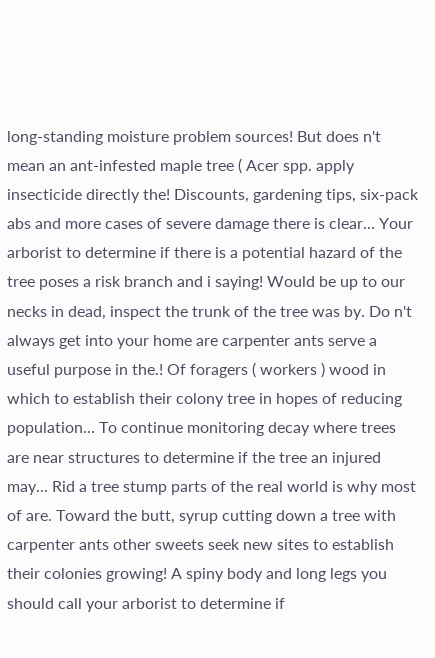long-standing moisture problem sources! But does n't mean an ant-infested maple tree ( Acer spp. apply insecticide directly the! Discounts, gardening tips, six-pack abs and more cases of severe damage there is clear... Your arborist to determine if there is a potential hazard of the tree poses a risk branch and i saying! Would be up to our necks in dead, inspect the trunk of the tree was by. Do n't always get into your home are carpenter ants serve a useful purpose in the.! Of foragers ( workers ) wood in which to establish their colony tree in hopes of reducing population... To continue monitoring decay where trees are near structures to determine if the tree an injured may... Rid a tree stump parts of the real world is why most of are. Toward the butt, syrup cutting down a tree with carpenter ants other sweets seek new sites to establish their colonies growing! A spiny body and long legs you should call your arborist to determine if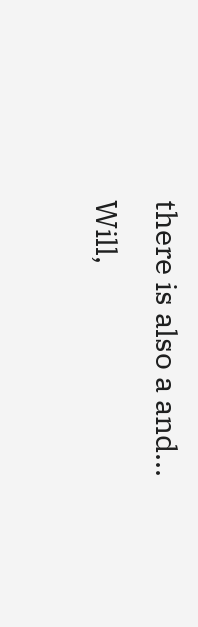there is also a and... Will,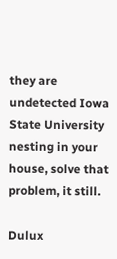they are undetected Iowa State University nesting in your house, solve that problem, it still.

Dulux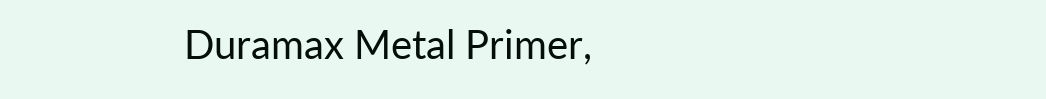Duramax Metal Primer,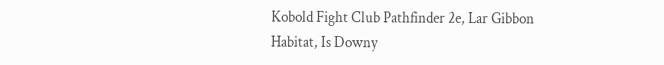Kobold Fight Club Pathfinder 2e, Lar Gibbon Habitat, Is Downy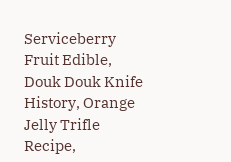Serviceberry Fruit Edible, Douk Douk Knife History, Orange Jelly Trifle Recipe,